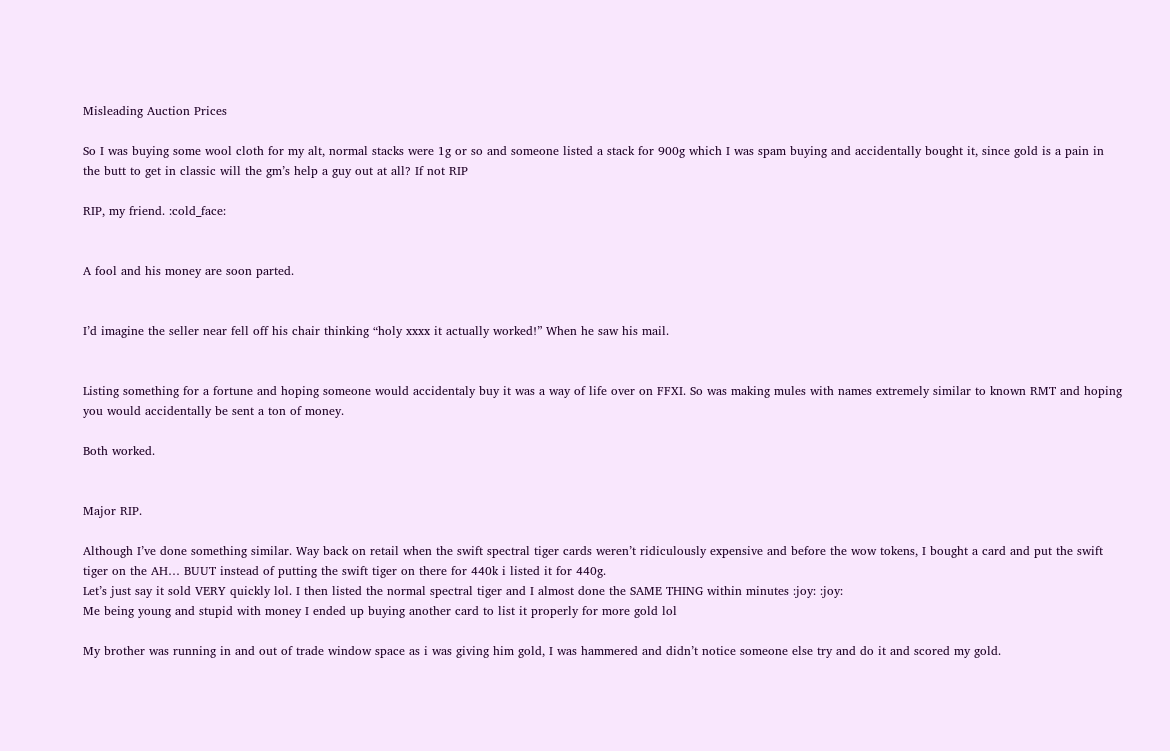Misleading Auction Prices

So I was buying some wool cloth for my alt, normal stacks were 1g or so and someone listed a stack for 900g which I was spam buying and accidentally bought it, since gold is a pain in the butt to get in classic will the gm’s help a guy out at all? If not RIP

RIP, my friend. :cold_face:


A fool and his money are soon parted.


I’d imagine the seller near fell off his chair thinking “holy xxxx it actually worked!” When he saw his mail.


Listing something for a fortune and hoping someone would accidentaly buy it was a way of life over on FFXI. So was making mules with names extremely similar to known RMT and hoping you would accidentally be sent a ton of money.

Both worked.


Major RIP.

Although I’ve done something similar. Way back on retail when the swift spectral tiger cards weren’t ridiculously expensive and before the wow tokens, I bought a card and put the swift tiger on the AH… BUUT instead of putting the swift tiger on there for 440k i listed it for 440g.
Let’s just say it sold VERY quickly lol. I then listed the normal spectral tiger and I almost done the SAME THING within minutes :joy: :joy:
Me being young and stupid with money I ended up buying another card to list it properly for more gold lol

My brother was running in and out of trade window space as i was giving him gold, I was hammered and didn’t notice someone else try and do it and scored my gold.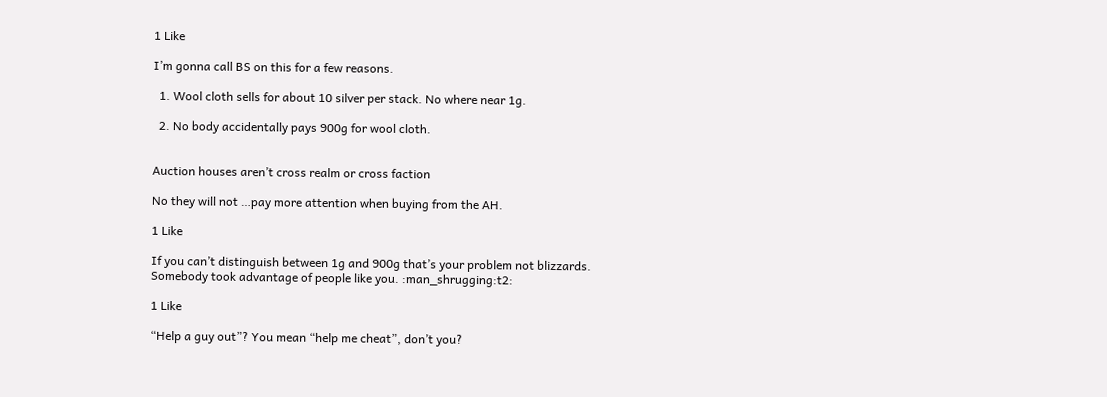1 Like

I’m gonna call BS on this for a few reasons.

  1. Wool cloth sells for about 10 silver per stack. No where near 1g.

  2. No body accidentally pays 900g for wool cloth.


Auction houses aren’t cross realm or cross faction

No they will not …pay more attention when buying from the AH.

1 Like

If you can’t distinguish between 1g and 900g that’s your problem not blizzards. Somebody took advantage of people like you. :man_shrugging:t2:

1 Like

“Help a guy out”? You mean “help me cheat”, don’t you?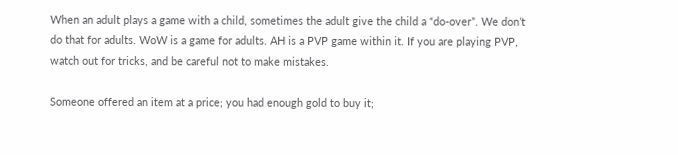When an adult plays a game with a child, sometimes the adult give the child a “do-over”. We don’t do that for adults. WoW is a game for adults. AH is a PVP game within it. If you are playing PVP, watch out for tricks, and be careful not to make mistakes.

Someone offered an item at a price; you had enough gold to buy it;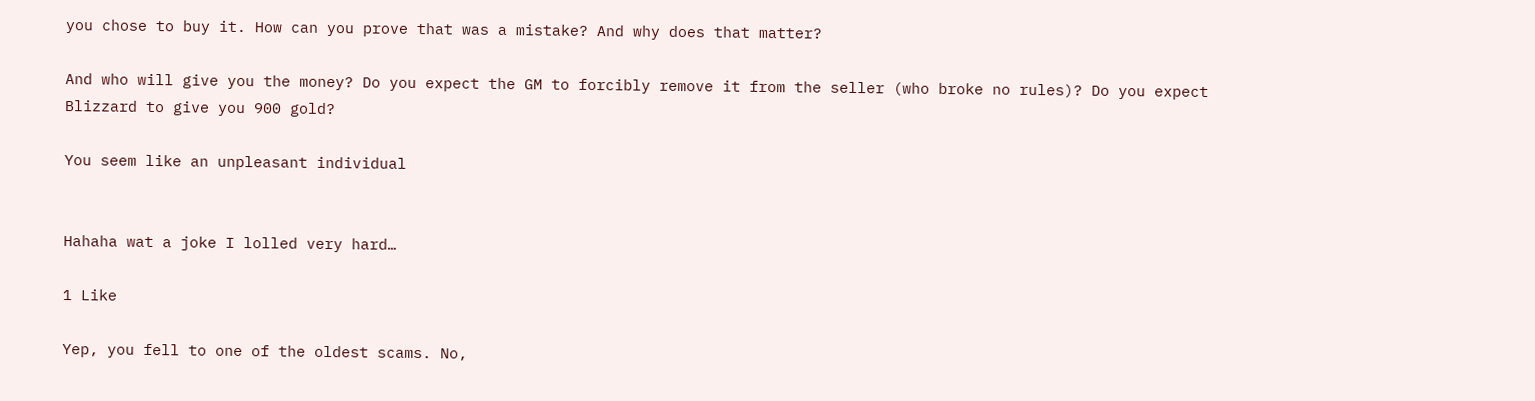you chose to buy it. How can you prove that was a mistake? And why does that matter?

And who will give you the money? Do you expect the GM to forcibly remove it from the seller (who broke no rules)? Do you expect Blizzard to give you 900 gold?

You seem like an unpleasant individual


Hahaha wat a joke I lolled very hard…

1 Like

Yep, you fell to one of the oldest scams. No,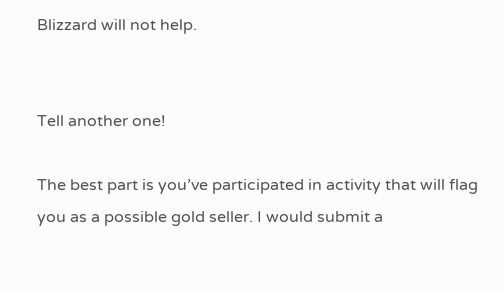Blizzard will not help.


Tell another one!

The best part is you’ve participated in activity that will flag you as a possible gold seller. I would submit a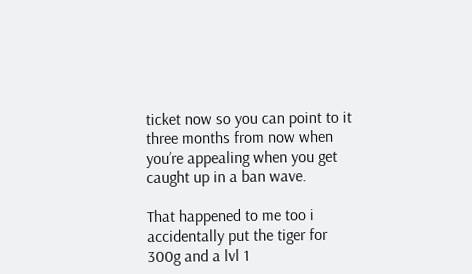ticket now so you can point to it three months from now when you’re appealing when you get caught up in a ban wave.

That happened to me too i accidentally put the tiger for 300g and a lvl 1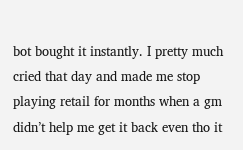bot bought it instantly. I pretty much cried that day and made me stop playing retail for months when a gm didn’t help me get it back even tho it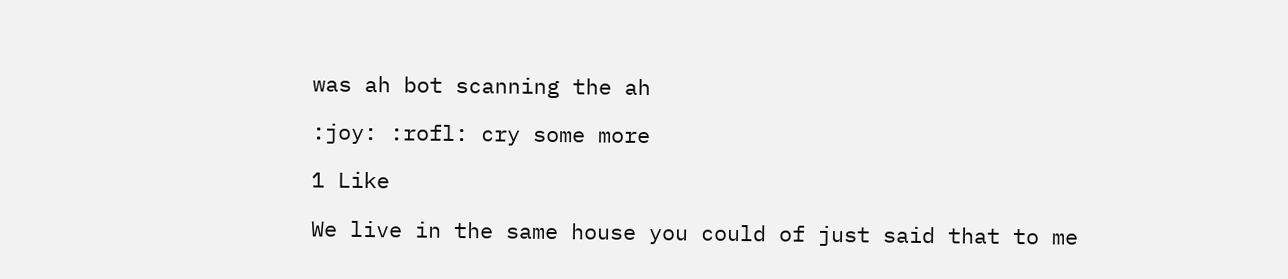was ah bot scanning the ah

:joy: :rofl: cry some more

1 Like

We live in the same house you could of just said that to me